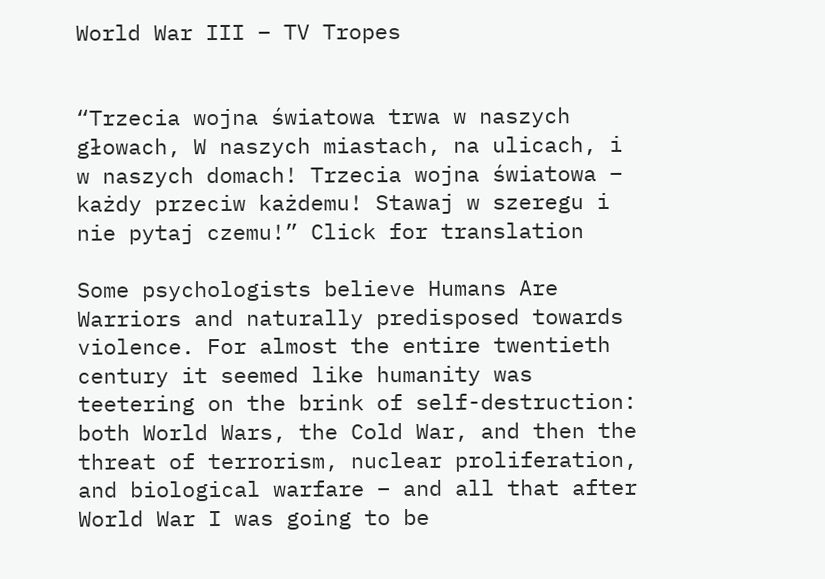World War III – TV Tropes


“Trzecia wojna światowa trwa w naszych głowach, W naszych miastach, na ulicach, i w naszych domach! Trzecia wojna światowa – każdy przeciw każdemu! Stawaj w szeregu i nie pytaj czemu!” Click for translation

Some psychologists believe Humans Are Warriors and naturally predisposed towards violence. For almost the entire twentieth century it seemed like humanity was teetering on the brink of self-destruction: both World Wars, the Cold War, and then the threat of terrorism, nuclear proliferation, and biological warfare – and all that after World War I was going to be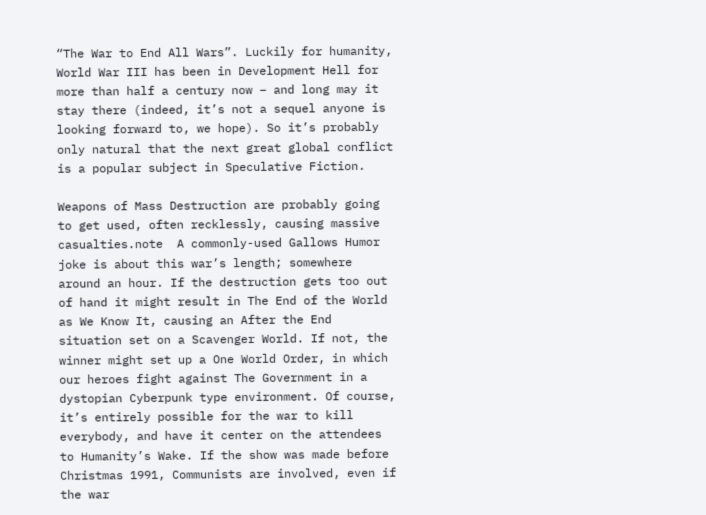“The War to End All Wars”. Luckily for humanity, World War III has been in Development Hell for more than half a century now – and long may it stay there (indeed, it’s not a sequel anyone is looking forward to, we hope). So it’s probably only natural that the next great global conflict is a popular subject in Speculative Fiction.

Weapons of Mass Destruction are probably going to get used, often recklessly, causing massive casualties.note  A commonly-used Gallows Humor joke is about this war’s length; somewhere around an hour. If the destruction gets too out of hand it might result in The End of the World as We Know It, causing an After the End situation set on a Scavenger World. If not, the winner might set up a One World Order, in which our heroes fight against The Government in a dystopian Cyberpunk type environment. Of course, it’s entirely possible for the war to kill everybody, and have it center on the attendees to Humanity’s Wake. If the show was made before Christmas 1991, Communists are involved, even if the war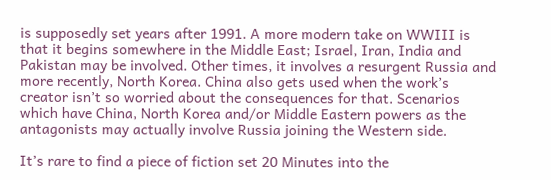is supposedly set years after 1991. A more modern take on WWIII is that it begins somewhere in the Middle East; Israel, Iran, India and Pakistan may be involved. Other times, it involves a resurgent Russia and more recently, North Korea. China also gets used when the work’s creator isn’t so worried about the consequences for that. Scenarios which have China, North Korea and/or Middle Eastern powers as the antagonists may actually involve Russia joining the Western side.

It’s rare to find a piece of fiction set 20 Minutes into the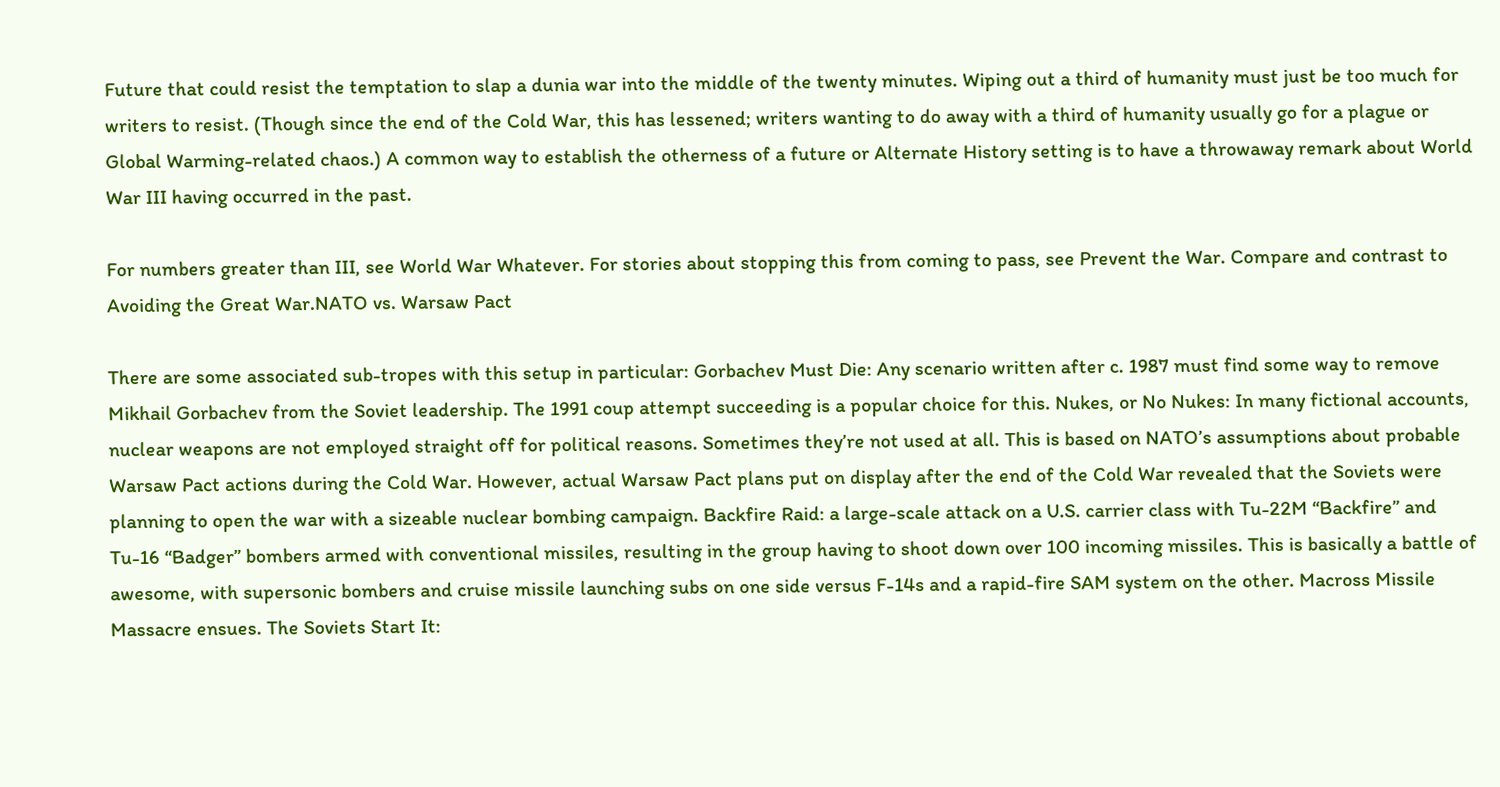Future that could resist the temptation to slap a dunia war into the middle of the twenty minutes. Wiping out a third of humanity must just be too much for writers to resist. (Though since the end of the Cold War, this has lessened; writers wanting to do away with a third of humanity usually go for a plague or Global Warming-related chaos.) A common way to establish the otherness of a future or Alternate History setting is to have a throwaway remark about World War III having occurred in the past.

For numbers greater than III, see World War Whatever. For stories about stopping this from coming to pass, see Prevent the War. Compare and contrast to Avoiding the Great War.NATO vs. Warsaw Pact

There are some associated sub-tropes with this setup in particular: Gorbachev Must Die: Any scenario written after c. 1987 must find some way to remove Mikhail Gorbachev from the Soviet leadership. The 1991 coup attempt succeeding is a popular choice for this. Nukes, or No Nukes: In many fictional accounts, nuclear weapons are not employed straight off for political reasons. Sometimes they’re not used at all. This is based on NATO’s assumptions about probable Warsaw Pact actions during the Cold War. However, actual Warsaw Pact plans put on display after the end of the Cold War revealed that the Soviets were planning to open the war with a sizeable nuclear bombing campaign. Backfire Raid: a large-scale attack on a U.S. carrier class with Tu-22M “Backfire” and Tu-16 “Badger” bombers armed with conventional missiles, resulting in the group having to shoot down over 100 incoming missiles. This is basically a battle of awesome, with supersonic bombers and cruise missile launching subs on one side versus F-14s and a rapid-fire SAM system on the other. Macross Missile Massacre ensues. The Soviets Start It: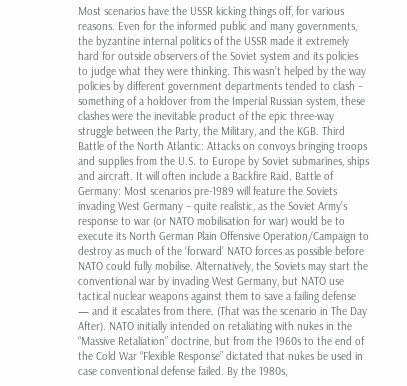Most scenarios have the USSR kicking things off, for various reasons. Even for the informed public and many governments, the byzantine internal politics of the USSR made it extremely hard for outside observers of the Soviet system and its policies to judge what they were thinking. This wasn’t helped by the way policies by different government departments tended to clash – something of a holdover from the Imperial Russian system, these clashes were the inevitable product of the epic three-way struggle between the Party, the Military, and the KGB. Third Battle of the North Atlantic: Attacks on convoys bringing troops and supplies from the U.S. to Europe by Soviet submarines, ships and aircraft. It will often include a Backfire Raid. Battle of Germany: Most scenarios pre-1989 will feature the Soviets invading West Germany – quite realistic, as the Soviet Army’s response to war (or NATO mobilisation for war) would be to execute its North German Plain Offensive Operation/Campaign to destroy as much of the ‘forward’ NATO forces as possible before NATO could fully mobilise. Alternatively, the Soviets may start the conventional war by invading West Germany, but NATO use tactical nuclear weapons against them to save a failing defense — and it escalates from there. (That was the scenario in The Day After). NATO initially intended on retaliating with nukes in the “Massive Retaliation” doctrine, but from the 1960s to the end of the Cold War “Flexible Response” dictated that nukes be used in case conventional defense failed. By the 1980s,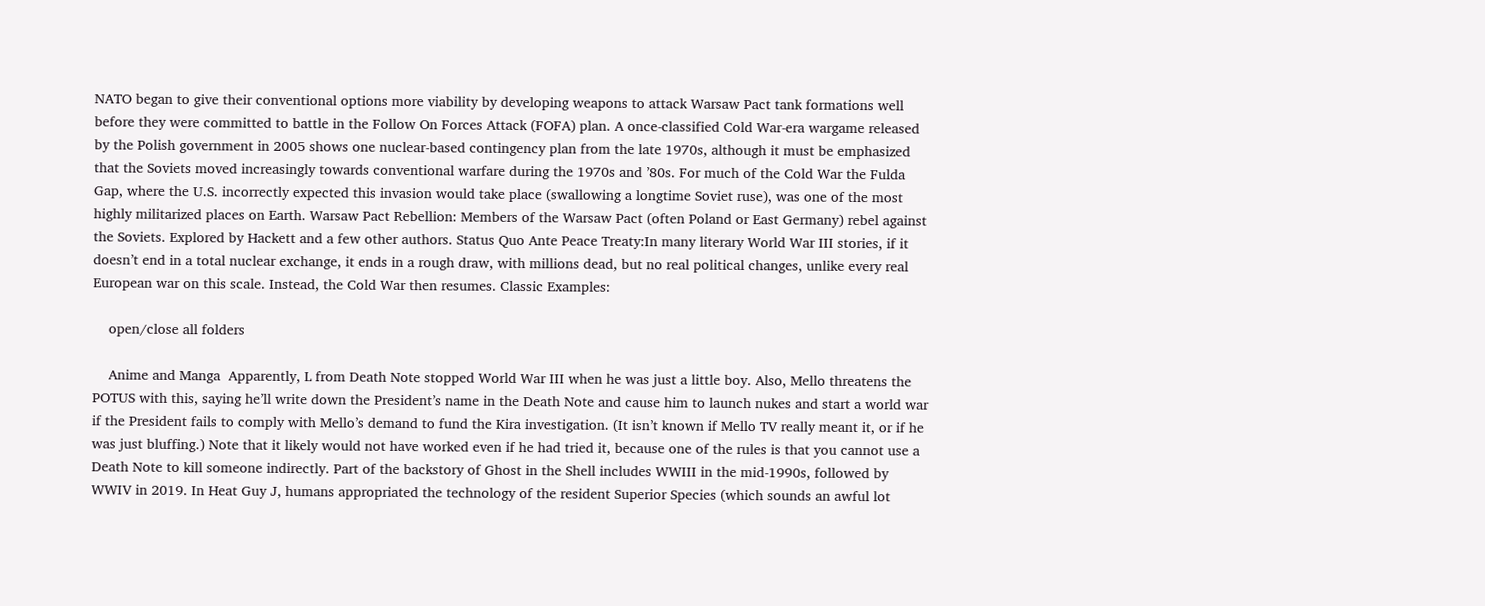NATO began to give their conventional options more viability by developing weapons to attack Warsaw Pact tank formations well before they were committed to battle in the Follow On Forces Attack (FOFA) plan. A once-classified Cold War-era wargame released by the Polish government in 2005 shows one nuclear-based contingency plan from the late 1970s, although it must be emphasized that the Soviets moved increasingly towards conventional warfare during the 1970s and ’80s. For much of the Cold War the Fulda Gap, where the U.S. incorrectly expected this invasion would take place (swallowing a longtime Soviet ruse), was one of the most highly militarized places on Earth. Warsaw Pact Rebellion: Members of the Warsaw Pact (often Poland or East Germany) rebel against the Soviets. Explored by Hackett and a few other authors. Status Quo Ante Peace Treaty:In many literary World War III stories, if it doesn’t end in a total nuclear exchange, it ends in a rough draw, with millions dead, but no real political changes, unlike every real European war on this scale. Instead, the Cold War then resumes. Classic Examples:

    open/close all folders

    Anime and Manga  Apparently, L from Death Note stopped World War III when he was just a little boy. Also, Mello threatens the POTUS with this, saying he’ll write down the President’s name in the Death Note and cause him to launch nukes and start a world war if the President fails to comply with Mello’s demand to fund the Kira investigation. (It isn’t known if Mello TV really meant it, or if he was just bluffing.) Note that it likely would not have worked even if he had tried it, because one of the rules is that you cannot use a Death Note to kill someone indirectly. Part of the backstory of Ghost in the Shell includes WWIII in the mid-1990s, followed by WWIV in 2019. In Heat Guy J, humans appropriated the technology of the resident Superior Species (which sounds an awful lot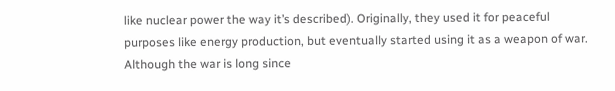like nuclear power the way it’s described). Originally, they used it for peaceful purposes like energy production, but eventually started using it as a weapon of war. Although the war is long since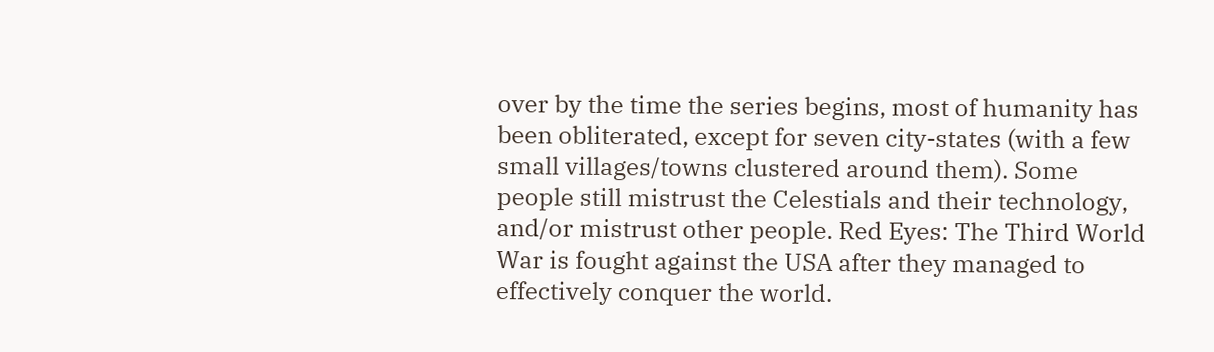over by the time the series begins, most of humanity has been obliterated, except for seven city-states (with a few small villages/towns clustered around them). Some people still mistrust the Celestials and their technology, and/or mistrust other people. Red Eyes: The Third World War is fought against the USA after they managed to effectively conquer the world.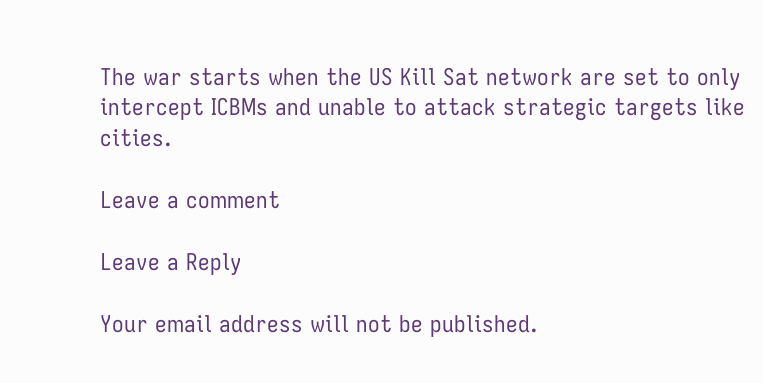The war starts when the US Kill Sat network are set to only intercept ICBMs and unable to attack strategic targets like cities.

Leave a comment

Leave a Reply

Your email address will not be published.